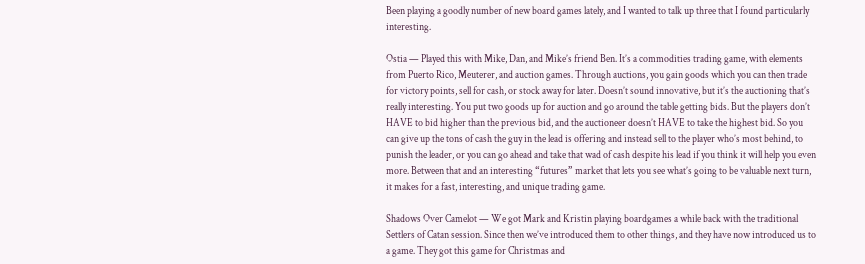Been playing a goodly number of new board games lately, and I wanted to talk up three that I found particularly interesting.

Ostia — Played this with Mike, Dan, and Mike’s friend Ben. It’s a commodities trading game, with elements from Puerto Rico, Meuterer, and auction games. Through auctions, you gain goods which you can then trade for victory points, sell for cash, or stock away for later. Doesn’t sound innovative, but it’s the auctioning that’s really interesting. You put two goods up for auction and go around the table getting bids. But the players don’t HAVE to bid higher than the previous bid, and the auctioneer doesn’t HAVE to take the highest bid. So you can give up the tons of cash the guy in the lead is offering and instead sell to the player who’s most behind, to punish the leader, or you can go ahead and take that wad of cash despite his lead if you think it will help you even more. Between that and an interesting “futures” market that lets you see what’s going to be valuable next turn, it makes for a fast, interesting, and unique trading game.

Shadows Over Camelot — We got Mark and Kristin playing boardgames a while back with the traditional Settlers of Catan session. Since then we’ve introduced them to other things, and they have now introduced us to a game. They got this game for Christmas and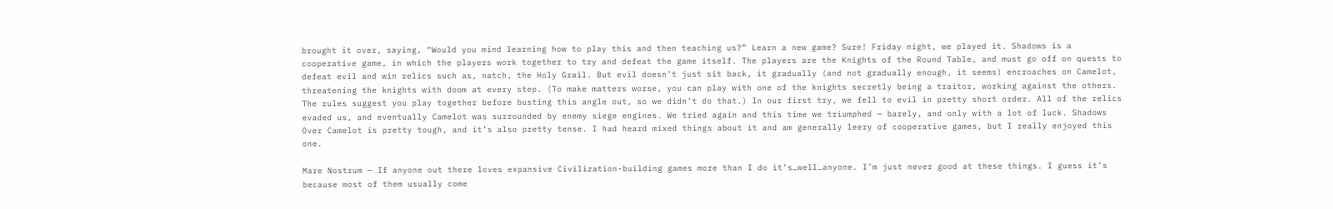brought it over, saying, “Would you mind learning how to play this and then teaching us?” Learn a new game? Sure! Friday night, we played it. Shadows is a cooperative game, in which the players work together to try and defeat the game itself. The players are the Knights of the Round Table, and must go off on quests to defeat evil and win relics such as, natch, the Holy Grail. But evil doesn’t just sit back, it gradually (and not gradually enough, it seems) encroaches on Camelot, threatening the knights with doom at every step. (To make matters worse, you can play with one of the knights secretly being a traitor, working against the others. The rules suggest you play together before busting this angle out, so we didn’t do that.) In our first try, we fell to evil in pretty short order. All of the relics evaded us, and eventually Camelot was surrounded by enemy siege engines. We tried again and this time we triumphed — barely, and only with a lot of luck. Shadows Over Camelot is pretty tough, and it’s also pretty tense. I had heard mixed things about it and am generally leery of cooperative games, but I really enjoyed this one.

Mare Nostrum — If anyone out there loves expansive Civilization-building games more than I do it’s…well…anyone. I’m just never good at these things. I guess it’s because most of them usually come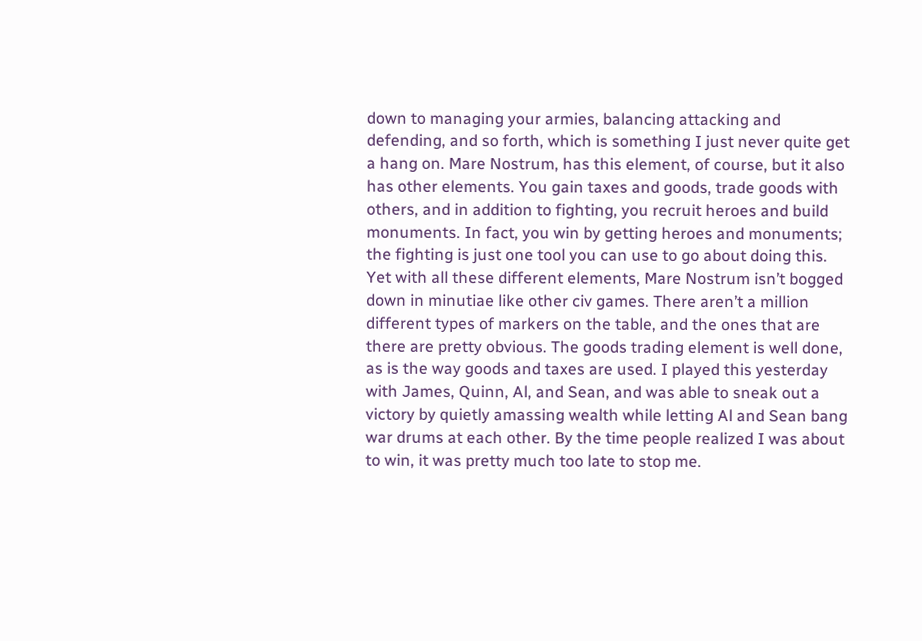down to managing your armies, balancing attacking and defending, and so forth, which is something I just never quite get a hang on. Mare Nostrum, has this element, of course, but it also has other elements. You gain taxes and goods, trade goods with others, and in addition to fighting, you recruit heroes and build monuments. In fact, you win by getting heroes and monuments; the fighting is just one tool you can use to go about doing this. Yet with all these different elements, Mare Nostrum isn’t bogged down in minutiae like other civ games. There aren’t a million different types of markers on the table, and the ones that are there are pretty obvious. The goods trading element is well done, as is the way goods and taxes are used. I played this yesterday with James, Quinn, Al, and Sean, and was able to sneak out a victory by quietly amassing wealth while letting Al and Sean bang war drums at each other. By the time people realized I was about to win, it was pretty much too late to stop me.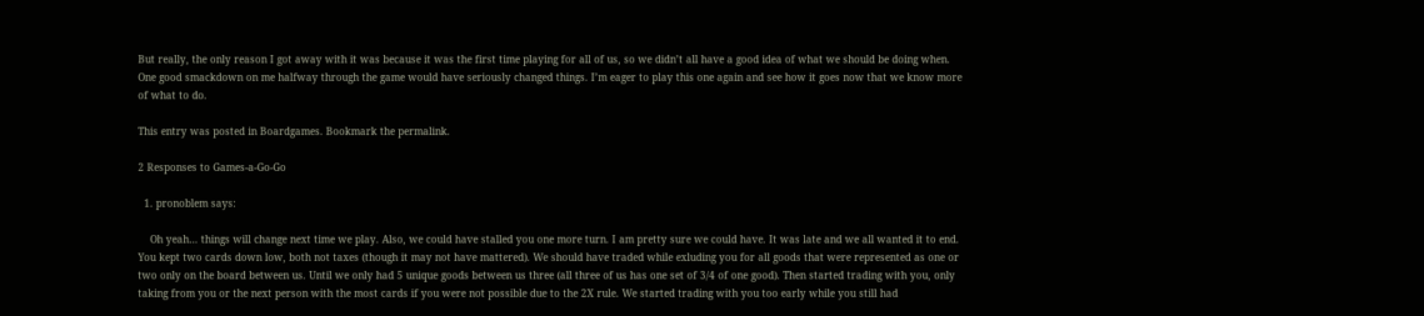But really, the only reason I got away with it was because it was the first time playing for all of us, so we didn’t all have a good idea of what we should be doing when. One good smackdown on me halfway through the game would have seriously changed things. I’m eager to play this one again and see how it goes now that we know more of what to do.

This entry was posted in Boardgames. Bookmark the permalink.

2 Responses to Games-a-Go-Go

  1. pronoblem says:

    Oh yeah… things will change next time we play. Also, we could have stalled you one more turn. I am pretty sure we could have. It was late and we all wanted it to end. You kept two cards down low, both not taxes (though it may not have mattered). We should have traded while exluding you for all goods that were represented as one or two only on the board between us. Until we only had 5 unique goods between us three (all three of us has one set of 3/4 of one good). Then started trading with you, only taking from you or the next person with the most cards if you were not possible due to the 2X rule. We started trading with you too early while you still had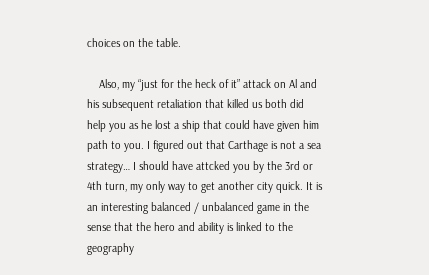choices on the table.

    Also, my “just for the heck of it” attack on Al and his subsequent retaliation that killed us both did help you as he lost a ship that could have given him path to you. I figured out that Carthage is not a sea strategy… I should have attcked you by the 3rd or 4th turn, my only way to get another city quick. It is an interesting balanced / unbalanced game in the sense that the hero and ability is linked to the geography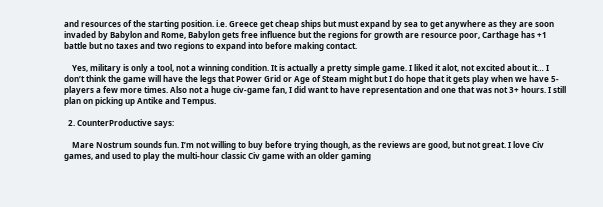and resources of the starting position. i.e. Greece get cheap ships but must expand by sea to get anywhere as they are soon invaded by Babylon and Rome, Babylon gets free influence but the regions for growth are resource poor, Carthage has +1 battle but no taxes and two regions to expand into before making contact.

    Yes, military is only a tool, not a winning condition. It is actually a pretty simple game. I liked it alot, not excited about it… I don’t think the game will have the legs that Power Grid or Age of Steam might but I do hope that it gets play when we have 5-players a few more times. Also not a huge civ-game fan, I did want to have representation and one that was not 3+ hours. I still plan on picking up Antike and Tempus.

  2. CounterProductive says:

    Mare Nostrum sounds fun. I’m not willing to buy before trying though, as the reviews are good, but not great. I love Civ games, and used to play the multi-hour classic Civ game with an older gaming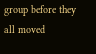group before they all moved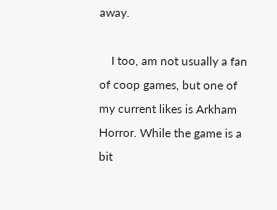away.

    I too, am not usually a fan of coop games, but one of my current likes is Arkham Horror. While the game is a bit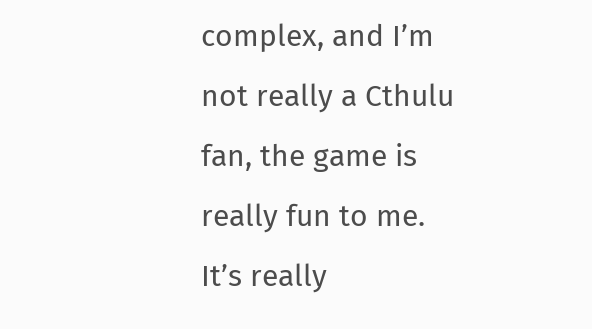complex, and I’m not really a Cthulu fan, the game is really fun to me. It’s really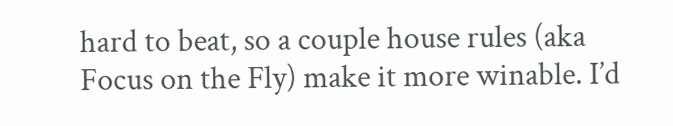hard to beat, so a couple house rules (aka Focus on the Fly) make it more winable. I’d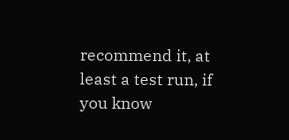recommend it, at least a test run, if you know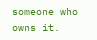someone who owns it.